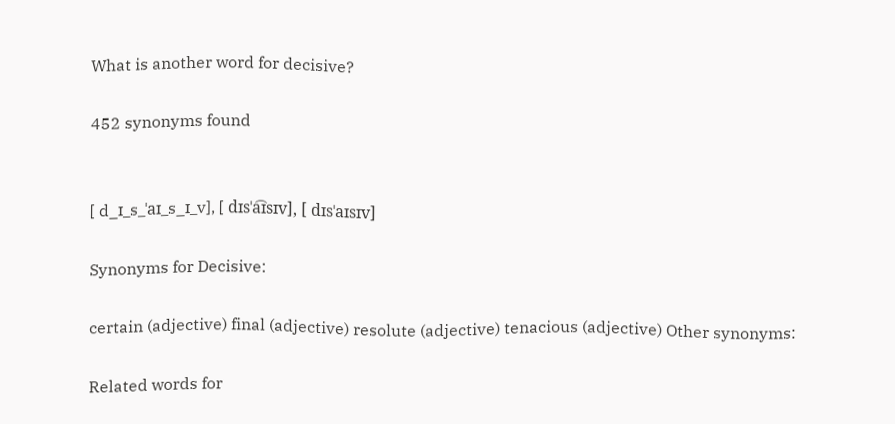What is another word for decisive?

452 synonyms found


[ d_ɪ_s_ˈaɪ_s_ɪ_v], [ dɪsˈa͡ɪsɪv], [ dɪsˈaɪsɪv]

Synonyms for Decisive:

certain (adjective) final (adjective) resolute (adjective) tenacious (adjective) Other synonyms:

Related words for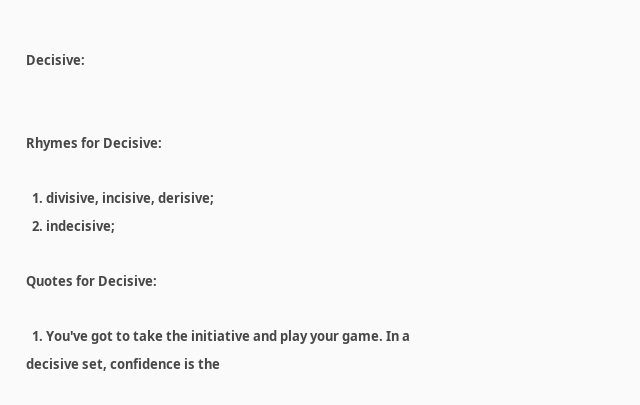Decisive:


Rhymes for Decisive:

  1. divisive, incisive, derisive;
  2. indecisive;

Quotes for Decisive:

  1. You've got to take the initiative and play your game. In a decisive set, confidence is the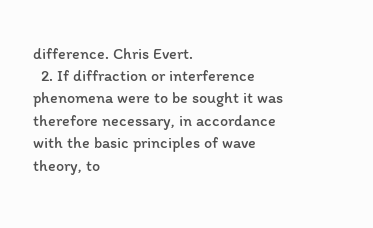difference. Chris Evert.
  2. If diffraction or interference phenomena were to be sought it was therefore necessary, in accordance with the basic principles of wave theory, to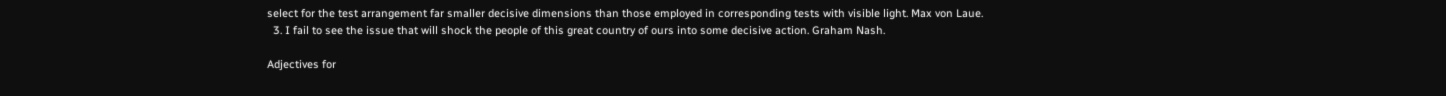select for the test arrangement far smaller decisive dimensions than those employed in corresponding tests with visible light. Max von Laue.
  3. I fail to see the issue that will shock the people of this great country of ours into some decisive action. Graham Nash.

Adjectives for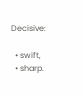Decisive:

  • swift,
  • sharp.